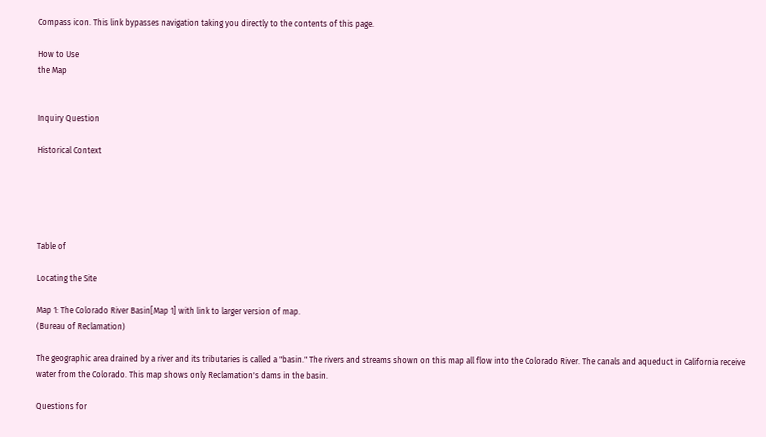Compass icon. This link bypasses navigation taking you directly to the contents of this page.

How to Use
the Map


Inquiry Question

Historical Context





Table of

Locating the Site

Map 1: The Colorado River Basin[Map 1] with link to larger version of map.
(Bureau of Reclamation)

The geographic area drained by a river and its tributaries is called a "basin." The rivers and streams shown on this map all flow into the Colorado River. The canals and aqueduct in California receive water from the Colorado. This map shows only Reclamation's dams in the basin.

Questions for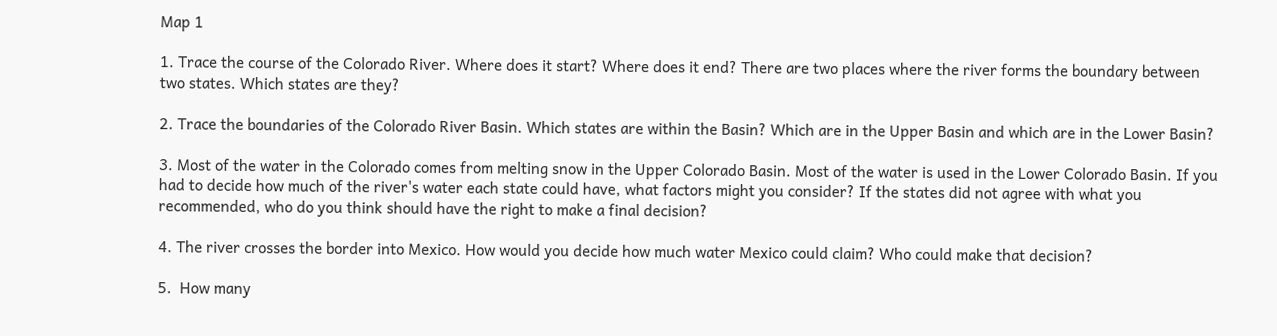Map 1

1. Trace the course of the Colorado River. Where does it start? Where does it end? There are two places where the river forms the boundary between two states. Which states are they?

2. Trace the boundaries of the Colorado River Basin. Which states are within the Basin? Which are in the Upper Basin and which are in the Lower Basin?

3. Most of the water in the Colorado comes from melting snow in the Upper Colorado Basin. Most of the water is used in the Lower Colorado Basin. If you had to decide how much of the river's water each state could have, what factors might you consider? If the states did not agree with what you recommended, who do you think should have the right to make a final decision?

4. The river crosses the border into Mexico. How would you decide how much water Mexico could claim? Who could make that decision?

5.  How many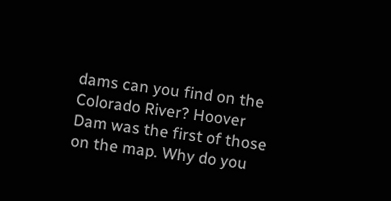dams can you find on the Colorado River? Hoover Dam was the first of those on the map. Why do you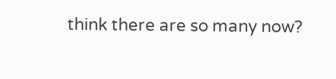think there are so many now?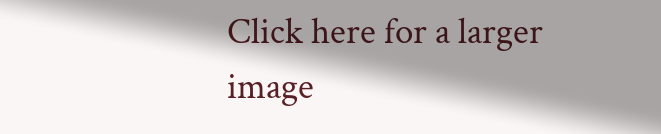Click here for a larger image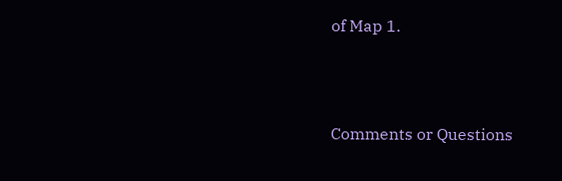of Map 1.



Comments or Questions